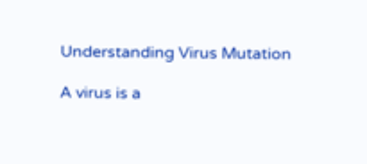Understanding Virus Mutation

A virus is a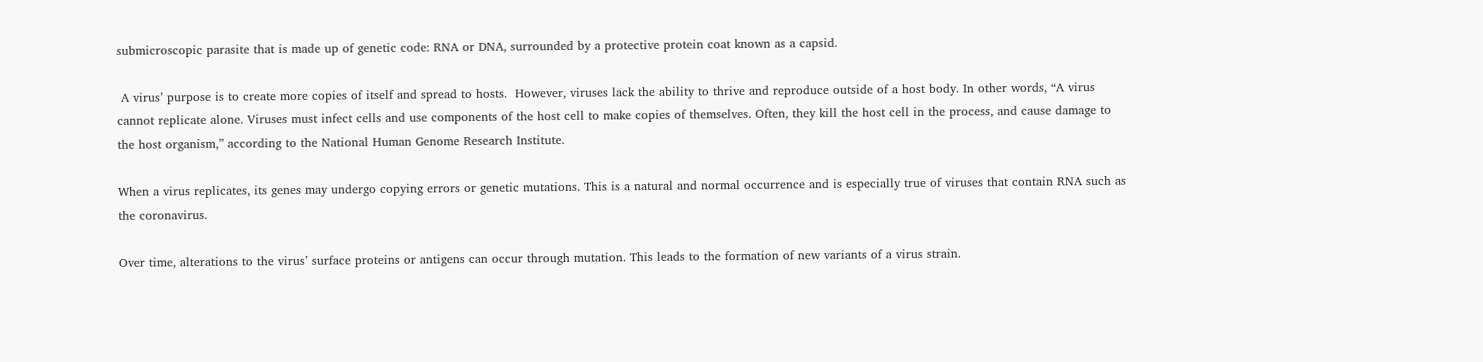submicroscopic parasite that is made up of genetic code: RNA or DNA, surrounded by a protective protein coat known as a capsid.

 A virus’ purpose is to create more copies of itself and spread to hosts.  However, viruses lack the ability to thrive and reproduce outside of a host body. In other words, “A virus cannot replicate alone. Viruses must infect cells and use components of the host cell to make copies of themselves. Often, they kill the host cell in the process, and cause damage to the host organism,” according to the National Human Genome Research Institute.

When a virus replicates, its genes may undergo copying errors or genetic mutations. This is a natural and normal occurrence and is especially true of viruses that contain RNA such as the coronavirus.

Over time, alterations to the virus’ surface proteins or antigens can occur through mutation. This leads to the formation of new variants of a virus strain.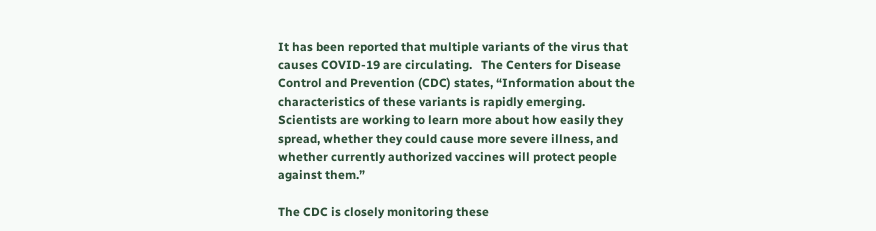It has been reported that multiple variants of the virus that causes COVID-19 are circulating.   The Centers for Disease Control and Prevention (CDC) states, “Information about the characteristics of these variants is rapidly emerging. Scientists are working to learn more about how easily they spread, whether they could cause more severe illness, and whether currently authorized vaccines will protect people against them.”

The CDC is closely monitoring these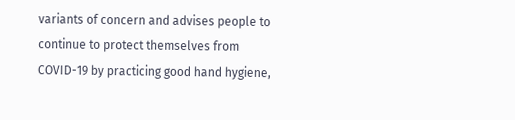variants of concern and advises people to continue to protect themselves from COVID-19 by practicing good hand hygiene,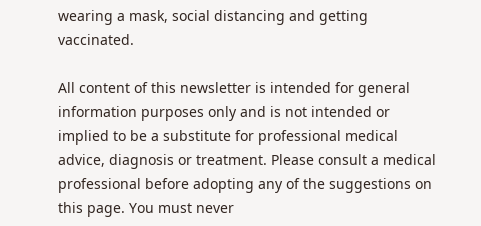wearing a mask, social distancing and getting vaccinated.

All content of this newsletter is intended for general information purposes only and is not intended or implied to be a substitute for professional medical advice, diagnosis or treatment. Please consult a medical professional before adopting any of the suggestions on this page. You must never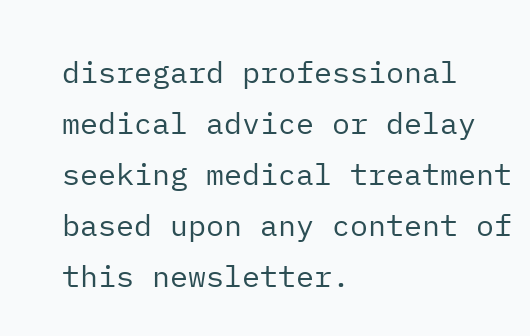disregard professional medical advice or delay seeking medical treatment based upon any content of this newsletter.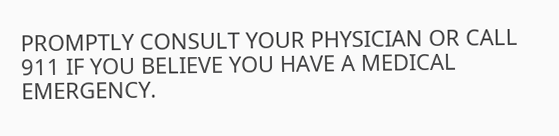PROMPTLY CONSULT YOUR PHYSICIAN OR CALL 911 IF YOU BELIEVE YOU HAVE A MEDICAL EMERGENCY.